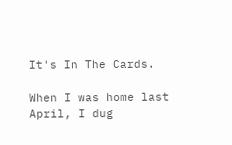It's In The Cards.

When I was home last April, I dug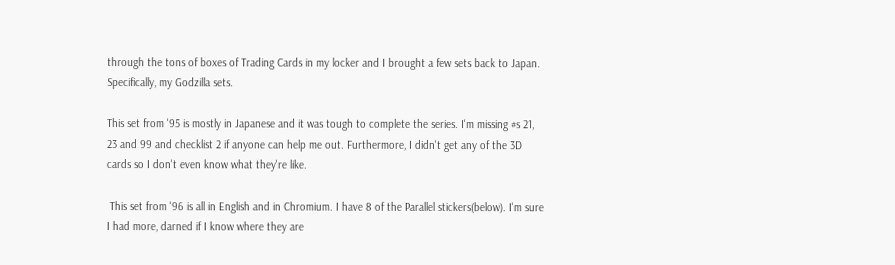through the tons of boxes of Trading Cards in my locker and I brought a few sets back to Japan. Specifically, my Godzilla sets.

This set from '95 is mostly in Japanese and it was tough to complete the series. I'm missing #s 21, 23 and 99 and checklist 2 if anyone can help me out. Furthermore, I didn't get any of the 3D cards so I don't even know what they're like.

 This set from '96 is all in English and in Chromium. I have 8 of the Parallel stickers(below). I'm sure I had more, darned if I know where they are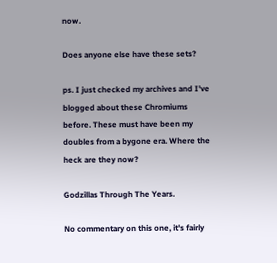now.

Does anyone else have these sets?

ps. I just checked my archives and I've blogged about these Chromiums before. These must have been my doubles from a bygone era. Where the heck are they now?

Godzillas Through The Years.

No commentary on this one, it's fairly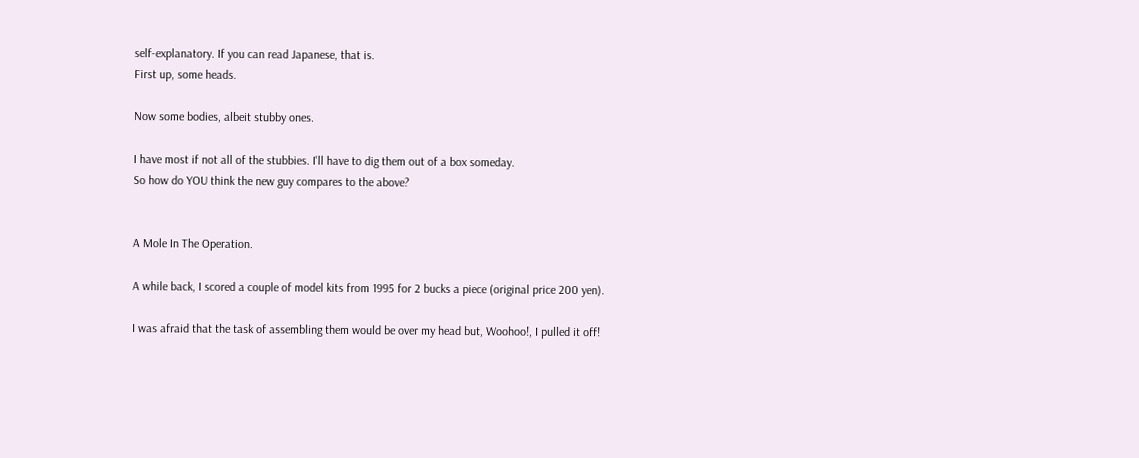self-explanatory. If you can read Japanese, that is.
First up, some heads.

Now some bodies, albeit stubby ones.

I have most if not all of the stubbies. I'll have to dig them out of a box someday.
So how do YOU think the new guy compares to the above?


A Mole In The Operation.

A while back, I scored a couple of model kits from 1995 for 2 bucks a piece (original price 200 yen).

I was afraid that the task of assembling them would be over my head but, Woohoo!, I pulled it off!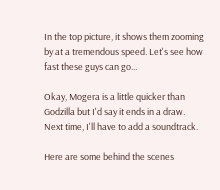In the top picture, it shows them zooming by at a tremendous speed. Let's see how fast these guys can go...

Okay, Mogera is a little quicker than Godzilla but I'd say it ends in a draw. Next time, I'll have to add a soundtrack.

Here are some behind the scenes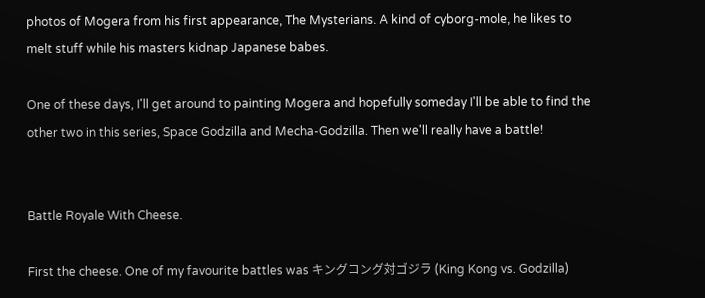photos of Mogera from his first appearance, The Mysterians. A kind of cyborg-mole, he likes to melt stuff while his masters kidnap Japanese babes.

One of these days, I'll get around to painting Mogera and hopefully someday I'll be able to find the other two in this series, Space Godzilla and Mecha-Godzilla. Then we'll really have a battle!


Battle Royale With Cheese.

First the cheese. One of my favourite battles was キングコング対ゴジラ (King Kong vs. Godzilla)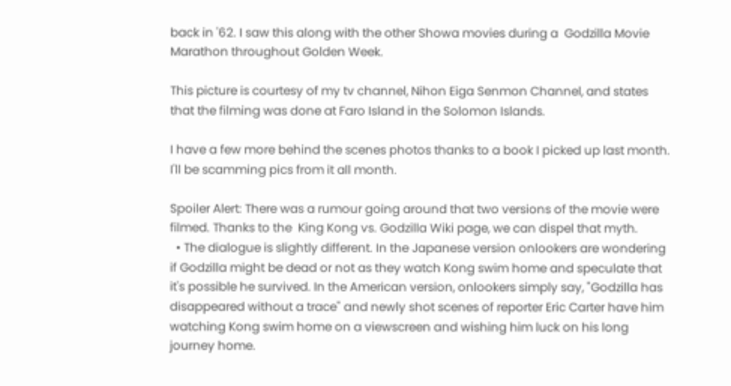back in '62. I saw this along with the other Showa movies during a  Godzilla Movie Marathon throughout Golden Week.

This picture is courtesy of my tv channel, Nihon Eiga Senmon Channel, and states that the filming was done at Faro Island in the Solomon Islands.

I have a few more behind the scenes photos thanks to a book I picked up last month. I'll be scamming pics from it all month.

Spoiler Alert: There was a rumour going around that two versions of the movie were filmed. Thanks to the  King Kong vs. Godzilla Wiki page, we can dispel that myth.
  • The dialogue is slightly different. In the Japanese version onlookers are wondering if Godzilla might be dead or not as they watch Kong swim home and speculate that it's possible he survived. In the American version, onlookers simply say, "Godzilla has disappeared without a trace" and newly shot scenes of reporter Eric Carter have him watching Kong swim home on a viewscreen and wishing him luck on his long journey home.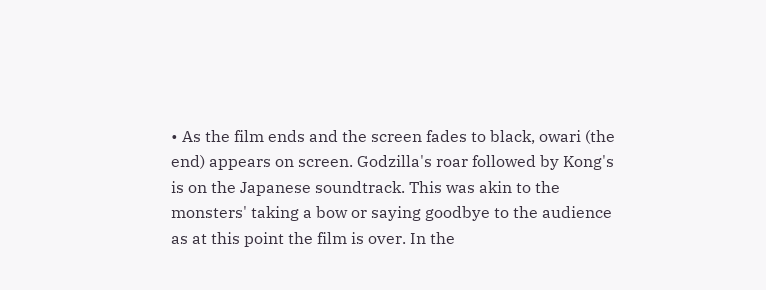• As the film ends and the screen fades to black, owari (the end) appears on screen. Godzilla's roar followed by Kong's is on the Japanese soundtrack. This was akin to the monsters' taking a bow or saying goodbye to the audience as at this point the film is over. In the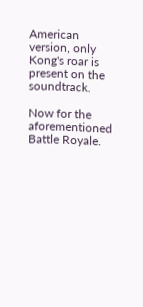American version, only Kong's roar is present on the soundtrack.

Now for the aforementioned Battle Royale.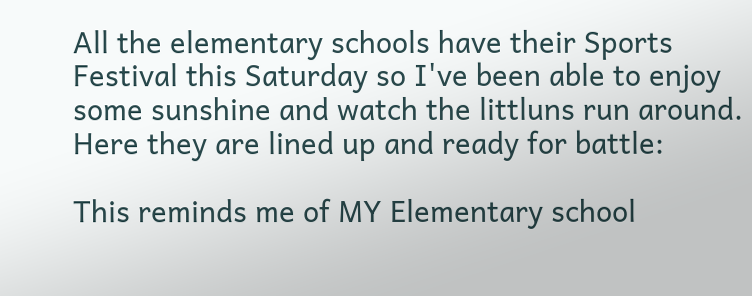All the elementary schools have their Sports Festival this Saturday so I've been able to enjoy some sunshine and watch the littluns run around. Here they are lined up and ready for battle:

This reminds me of MY Elementary school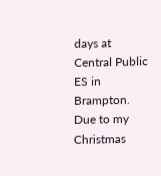days at Central Public ES in Brampton. Due to my Christmas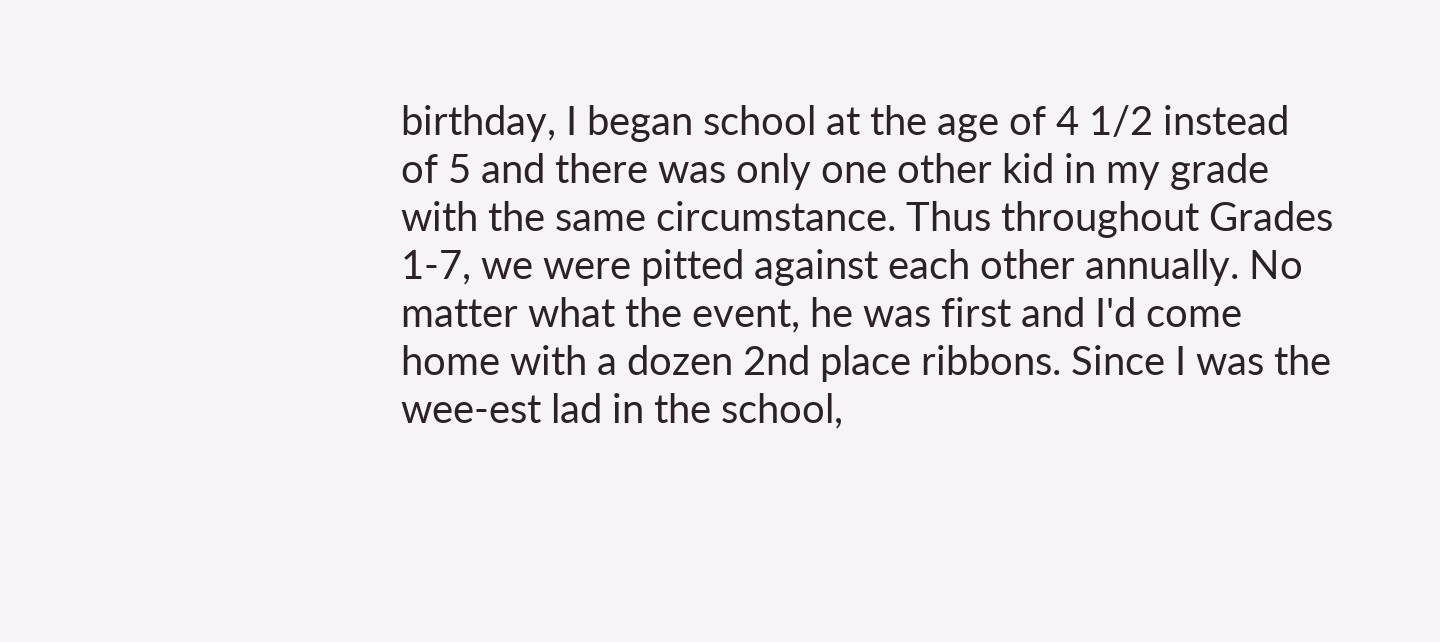birthday, I began school at the age of 4 1/2 instead of 5 and there was only one other kid in my grade with the same circumstance. Thus throughout Grades 1-7, we were pitted against each other annually. No matter what the event, he was first and I'd come home with a dozen 2nd place ribbons. Since I was the wee-est lad in the school,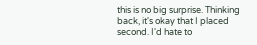this is no big surprise. Thinking back, it's okay that I placed second. I'd hate to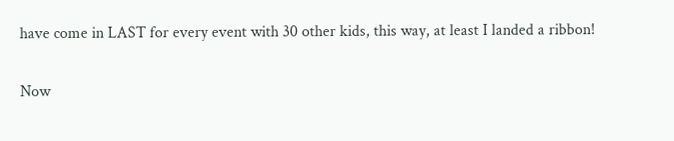have come in LAST for every event with 30 other kids, this way, at least I landed a ribbon!

Now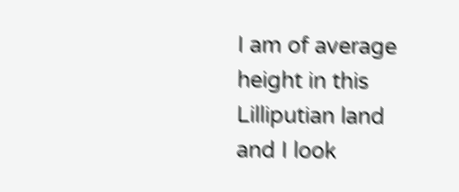I am of average height in this Lilliputian land and I look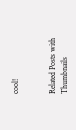cool!


Related Posts with Thumbnails